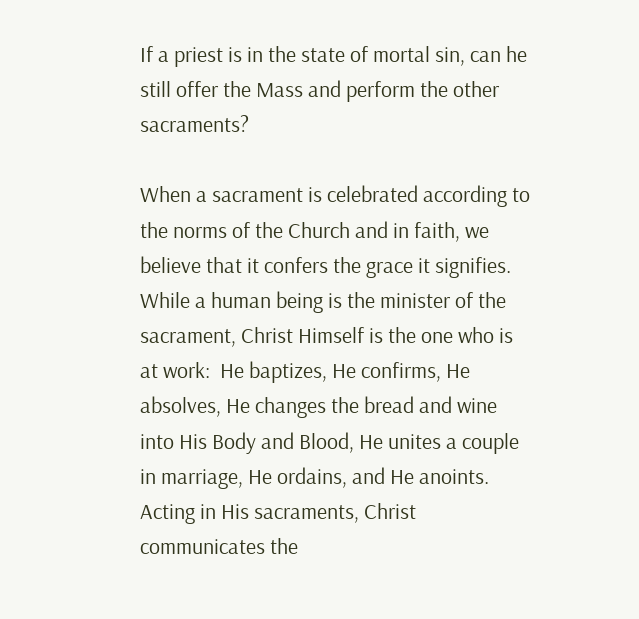If a priest is in the state of mortal sin, can he still offer the Mass and perform the other sacraments?

When a sacrament is celebrated according to the norms of the Church and in faith, we believe that it confers the grace it signifies.  While a human being is the minister of the sacrament, Christ Himself is the one who is at work:  He baptizes, He confirms, He absolves, He changes the bread and wine into His Body and Blood, He unites a couple in marriage, He ordains, and He anoints.  Acting in His sacraments, Christ communicates the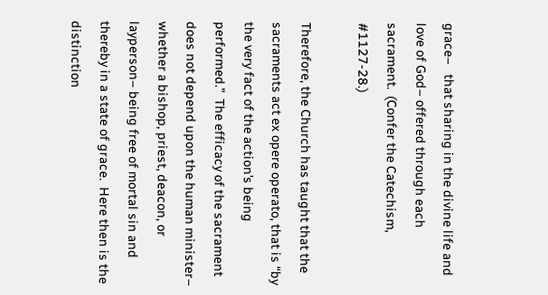grace–   that sharing in the divine life and love of God– offered through each sacrament.  (Confer the Catechism, #1127-28.)

Therefore, the Church has taught that the sacraments act ex opere operato, that is “by the very fact of the action’s being performed.”  The efficacy of the sacrament does not depend upon the human minister– whether a bishop, priest, deacon, or layperson– being free of mortal sin and thereby in a state of grace.  Here then is the distinction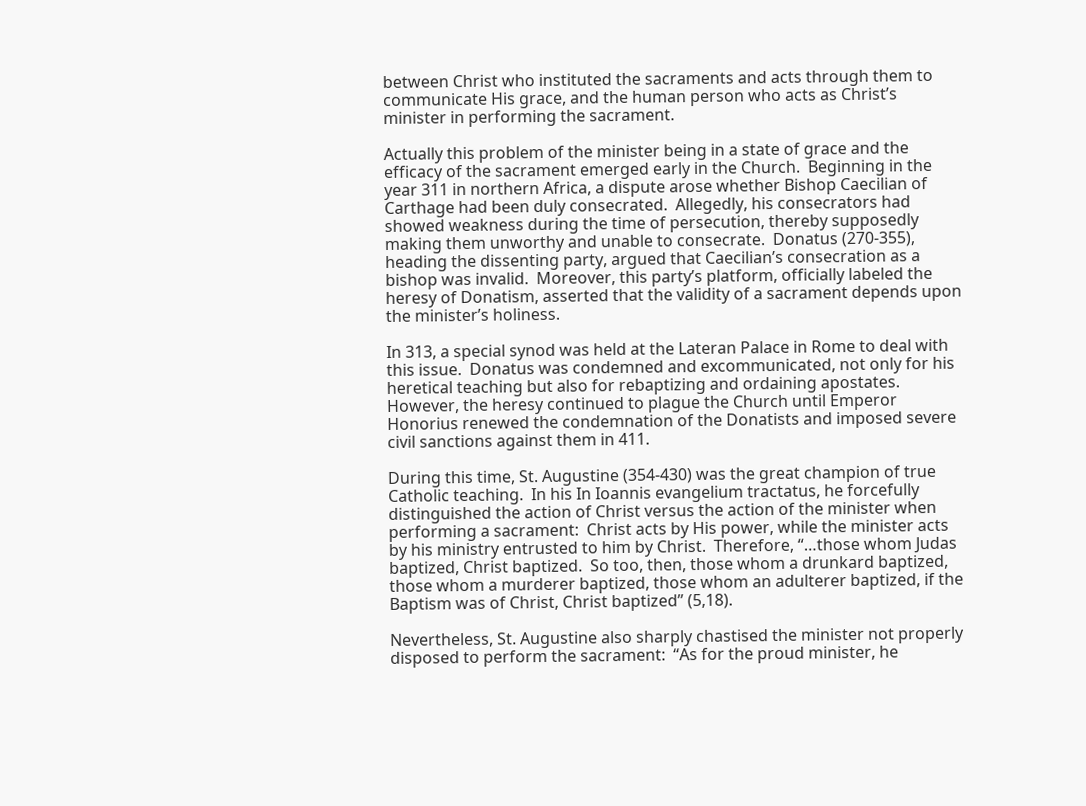between Christ who instituted the sacraments and acts through them to communicate His grace, and the human person who acts as Christ’s minister in performing the sacrament.

Actually this problem of the minister being in a state of grace and the efficacy of the sacrament emerged early in the Church.  Beginning in the year 311 in northern Africa, a dispute arose whether Bishop Caecilian of Carthage had been duly consecrated.  Allegedly, his consecrators had showed weakness during the time of persecution, thereby supposedly making them unworthy and unable to consecrate.  Donatus (270-355), heading the dissenting party, argued that Caecilian’s consecration as a bishop was invalid.  Moreover, this party’s platform, officially labeled the heresy of Donatism, asserted that the validity of a sacrament depends upon the minister’s holiness.

In 313, a special synod was held at the Lateran Palace in Rome to deal with this issue.  Donatus was condemned and excommunicated, not only for his heretical teaching but also for rebaptizing and ordaining apostates.  However, the heresy continued to plague the Church until Emperor Honorius renewed the condemnation of the Donatists and imposed severe civil sanctions against them in 411.

During this time, St. Augustine (354-430) was the great champion of true Catholic teaching.  In his In Ioannis evangelium tractatus, he forcefully distinguished the action of Christ versus the action of the minister when performing a sacrament:  Christ acts by His power, while the minister acts by his ministry entrusted to him by Christ.  Therefore, “…those whom Judas baptized, Christ baptized.  So too, then, those whom a drunkard baptized, those whom a murderer baptized, those whom an adulterer baptized, if the Baptism was of Christ, Christ baptized” (5,18).

Nevertheless, St. Augustine also sharply chastised the minister not properly disposed to perform the sacrament:  “As for the proud minister, he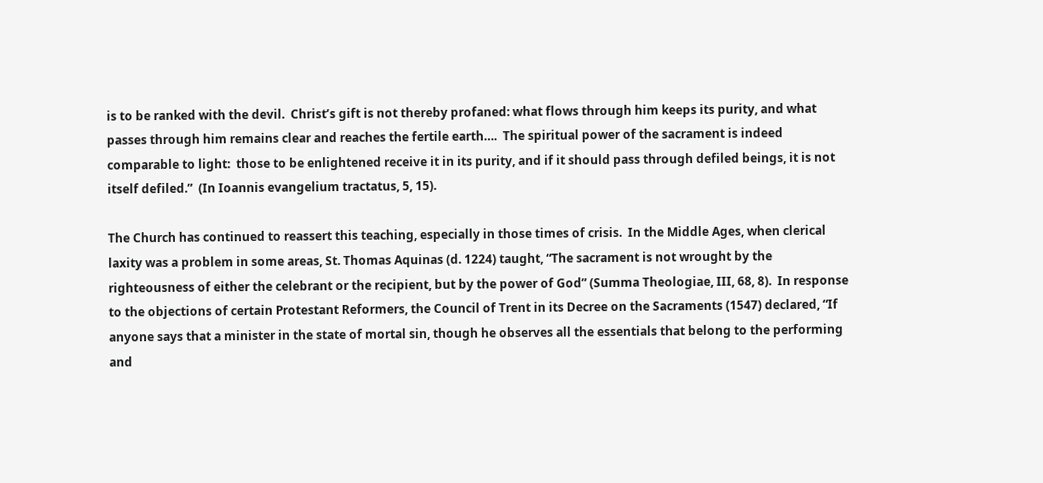is to be ranked with the devil.  Christ’s gift is not thereby profaned: what flows through him keeps its purity, and what passes through him remains clear and reaches the fertile earth….  The spiritual power of the sacrament is indeed comparable to light:  those to be enlightened receive it in its purity, and if it should pass through defiled beings, it is not itself defiled.”  (In Ioannis evangelium tractatus, 5, 15).

The Church has continued to reassert this teaching, especially in those times of crisis.  In the Middle Ages, when clerical laxity was a problem in some areas, St. Thomas Aquinas (d. 1224) taught, “The sacrament is not wrought by the righteousness of either the celebrant or the recipient, but by the power of God” (Summa Theologiae, III, 68, 8).  In response to the objections of certain Protestant Reformers, the Council of Trent in its Decree on the Sacraments (1547) declared, “If anyone says that a minister in the state of mortal sin, though he observes all the essentials that belong to the performing and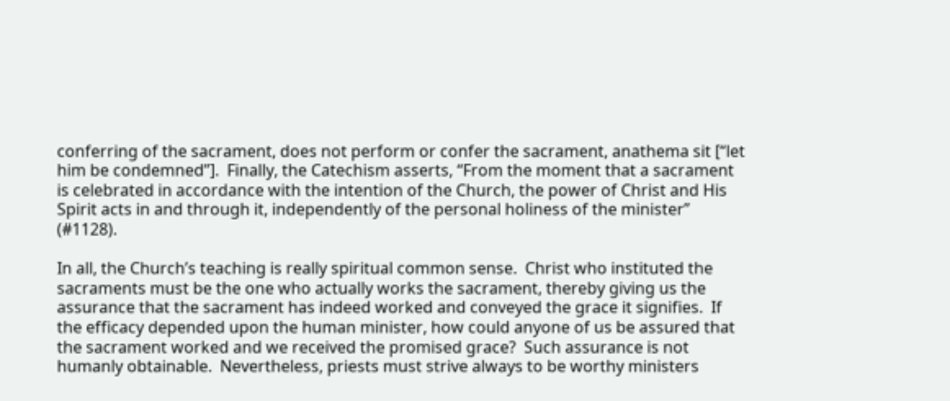conferring of the sacrament, does not perform or confer the sacrament, anathema sit [“let him be condemned”].  Finally, the Catechism asserts, “From the moment that a sacrament is celebrated in accordance with the intention of the Church, the power of Christ and His Spirit acts in and through it, independently of the personal holiness of the minister” (#1128).

In all, the Church’s teaching is really spiritual common sense.  Christ who instituted the sacraments must be the one who actually works the sacrament, thereby giving us the assurance that the sacrament has indeed worked and conveyed the grace it signifies.  If the efficacy depended upon the human minister, how could anyone of us be assured that the sacrament worked and we received the promised grace?  Such assurance is not humanly obtainable.  Nevertheless, priests must strive always to be worthy ministers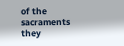of the sacraments they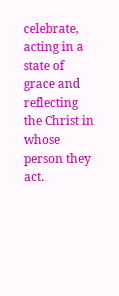celebrate, acting in a state of grace and reflecting the Christ in whose person they act.